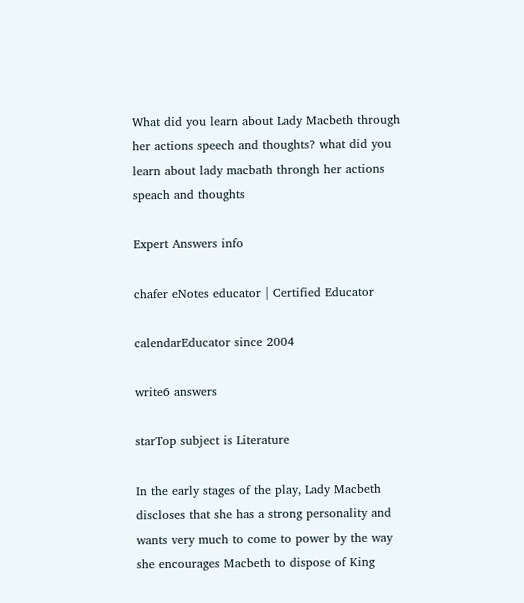What did you learn about Lady Macbeth through her actions speech and thoughts? what did you learn about lady macbath throngh her actions speach and thoughts

Expert Answers info

chafer eNotes educator | Certified Educator

calendarEducator since 2004

write6 answers

starTop subject is Literature

In the early stages of the play, Lady Macbeth discloses that she has a strong personality and wants very much to come to power by the way she encourages Macbeth to dispose of King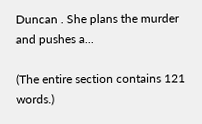Duncan . She plans the murder and pushes a...

(The entire section contains 121 words.)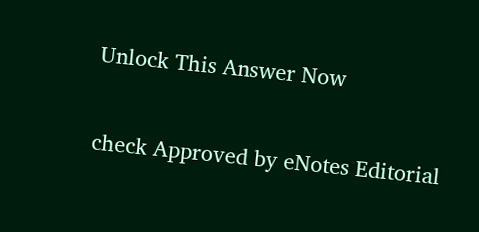Unlock This Answer Now

check Approved by eNotes Editorial